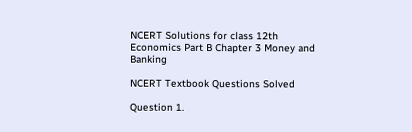NCERT Solutions for class 12th Economics Part B Chapter 3 Money and Banking

NCERT Textbook Questions Solved

Question 1.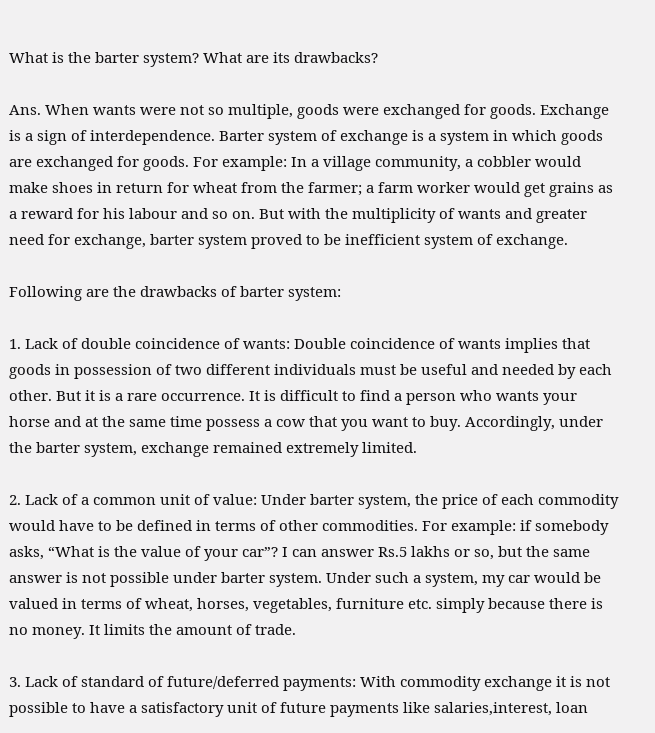What is the barter system? What are its drawbacks?

Ans. When wants were not so multiple, goods were exchanged for goods. Exchange is a sign of interdependence. Barter system of exchange is a system in which goods are exchanged for goods. For example: In a village community, a cobbler would make shoes in return for wheat from the farmer; a farm worker would get grains as a reward for his labour and so on. But with the multiplicity of wants and greater need for exchange, barter system proved to be inefficient system of exchange.

Following are the drawbacks of barter system:

1. Lack of double coincidence of wants: Double coincidence of wants implies that goods in possession of two different individuals must be useful and needed by each other. But it is a rare occurrence. It is difficult to find a person who wants your horse and at the same time possess a cow that you want to buy. Accordingly, under the barter system, exchange remained extremely limited.

2. Lack of a common unit of value: Under barter system, the price of each commodity would have to be defined in terms of other commodities. For example: if somebody asks, “What is the value of your car”? I can answer Rs.5 lakhs or so, but the same answer is not possible under barter system. Under such a system, my car would be valued in terms of wheat, horses, vegetables, furniture etc. simply because there is no money. It limits the amount of trade.

3. Lack of standard of future/deferred payments: With commodity exchange it is not possible to have a satisfactory unit of future payments like salaries,interest, loan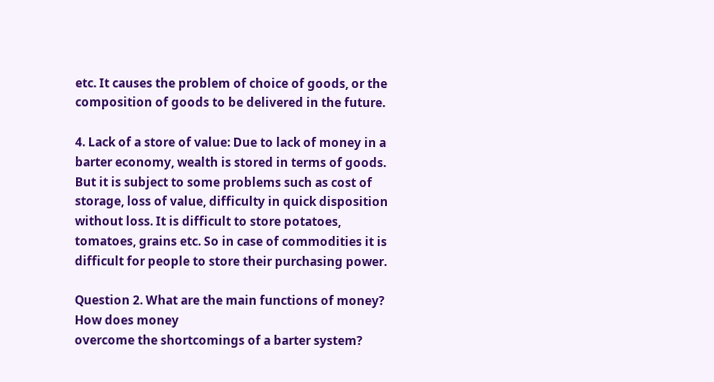etc. It causes the problem of choice of goods, or the composition of goods to be delivered in the future.

4. Lack of a store of value: Due to lack of money in a barter economy, wealth is stored in terms of goods. But it is subject to some problems such as cost of storage, loss of value, difficulty in quick disposition without loss. It is difficult to store potatoes, tomatoes, grains etc. So in case of commodities it is difficult for people to store their purchasing power.

Question 2. What are the main functions of money? How does money
overcome the shortcomings of a barter system?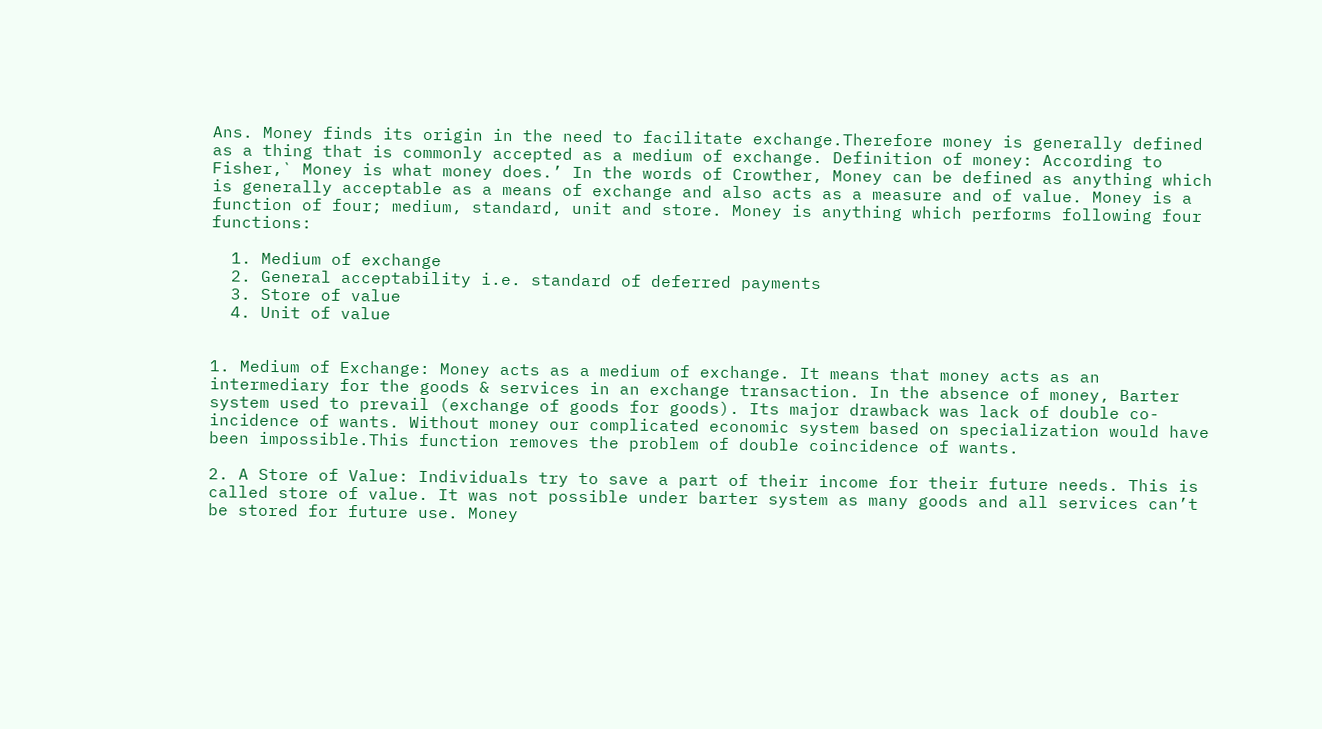Ans. Money finds its origin in the need to facilitate exchange.Therefore money is generally defined as a thing that is commonly accepted as a medium of exchange. Definition of money: According to Fisher,` Money is what money does.’ In the words of Crowther, Money can be defined as anything which is generally acceptable as a means of exchange and also acts as a measure and of value. Money is a function of four; medium, standard, unit and store. Money is anything which performs following four functions:

  1. Medium of exchange
  2. General acceptability i.e. standard of deferred payments
  3. Store of value
  4. Unit of value


1. Medium of Exchange: Money acts as a medium of exchange. It means that money acts as an intermediary for the goods & services in an exchange transaction. In the absence of money, Barter system used to prevail (exchange of goods for goods). Its major drawback was lack of double co-incidence of wants. Without money our complicated economic system based on specialization would have been impossible.This function removes the problem of double coincidence of wants.

2. A Store of Value: Individuals try to save a part of their income for their future needs. This is called store of value. It was not possible under barter system as many goods and all services can’t be stored for future use. Money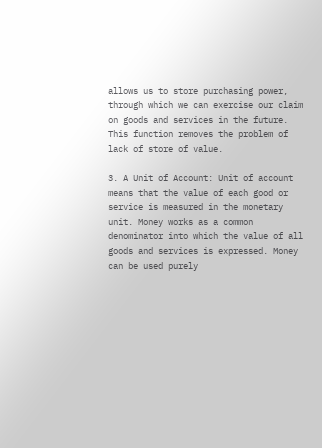allows us to store purchasing power, through which we can exercise our claim on goods and services in the future. This function removes the problem of lack of store of value.

3. A Unit of Account: Unit of account means that the value of each good or service is measured in the monetary unit. Money works as a common denominator into which the value of all goods and services is expressed. Money can be used purely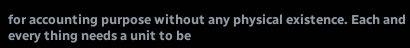for accounting purpose without any physical existence. Each and every thing needs a unit to be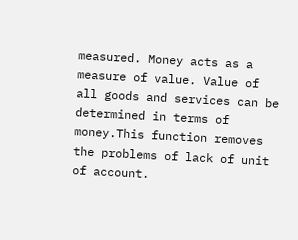measured. Money acts as a measure of value. Value of all goods and services can be determined in terms of money.This function removes the problems of lack of unit of account.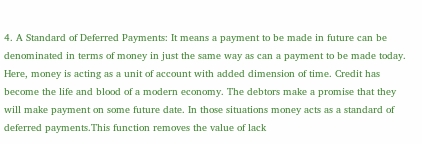4. A Standard of Deferred Payments: It means a payment to be made in future can be denominated in terms of money in just the same way as can a payment to be made today. Here, money is acting as a unit of account with added dimension of time. Credit has become the life and blood of a modern economy. The debtors make a promise that they will make payment on some future date. In those situations money acts as a standard of deferred payments.This function removes the value of lack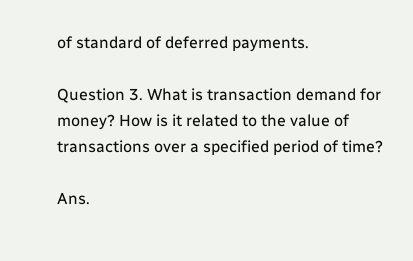of standard of deferred payments.

Question 3. What is transaction demand for money? How is it related to the value of transactions over a specified period of time?

Ans.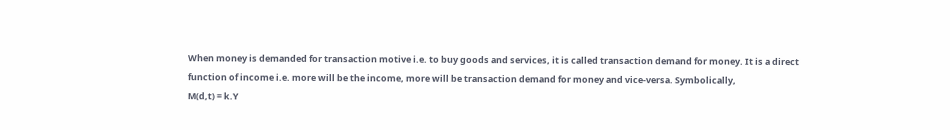When money is demanded for transaction motive i.e. to buy goods and services, it is called transaction demand for money. It is a direct function of income i.e. more will be the income, more will be transaction demand for money and vice-versa. Symbolically,
M(d,t) = k.Y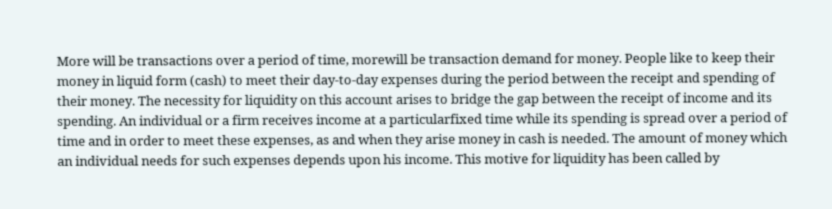More will be transactions over a period of time, morewill be transaction demand for money. People like to keep their money in liquid form (cash) to meet their day-to-day expenses during the period between the receipt and spending of their money. The necessity for liquidity on this account arises to bridge the gap between the receipt of income and its spending. An individual or a firm receives income at a particularfixed time while its spending is spread over a period of time and in order to meet these expenses, as and when they arise money in cash is needed. The amount of money which an individual needs for such expenses depends upon his income. This motive for liquidity has been called by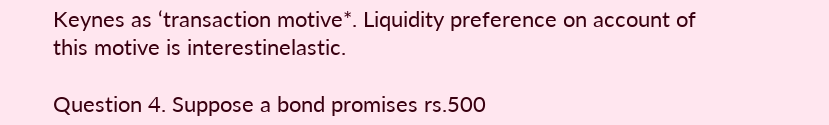Keynes as ‘transaction motive*. Liquidity preference on account of this motive is interestinelastic.

Question 4. Suppose a bond promises rs.500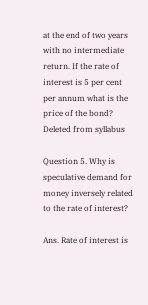at the end of two years with no intermediate return. If the rate of interest is 5 per cent per annum what is the price of the bond?
Deleted from syllabus

Question 5. Why is speculative demand for money inversely related to the rate of interest?

Ans. Rate of interest is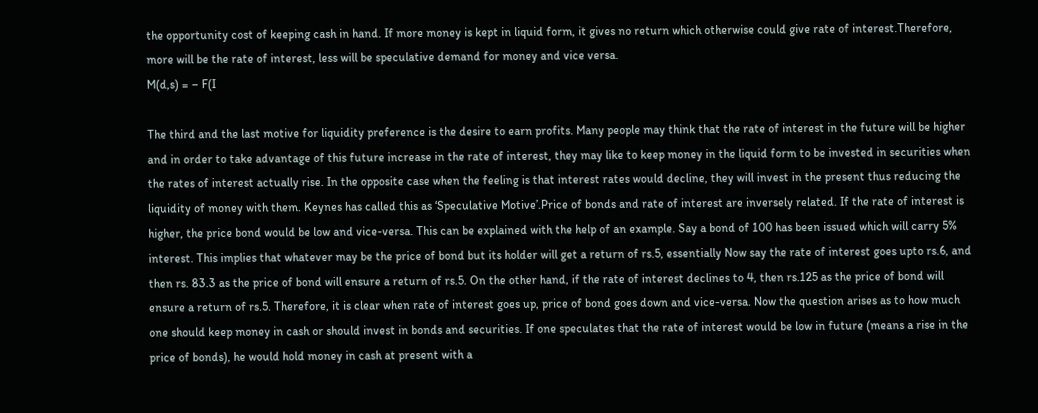the opportunity cost of keeping cash in hand. If more money is kept in liquid form, it gives no return which otherwise could give rate of interest.Therefore, more will be the rate of interest, less will be speculative demand for money and vice versa.
M(d,s) = – F(I

The third and the last motive for liquidity preference is the desire to earn profits. Many people may think that the rate of interest in the future will be higher and in order to take advantage of this future increase in the rate of interest, they may like to keep money in the liquid form to be invested in securities when the rates of interest actually rise. In the opposite case when the feeling is that interest rates would decline, they will invest in the present thus reducing the liquidity of money with them. Keynes has called this as ‘Speculative Motive’.Price of bonds and rate of interest are inversely related. If the rate of interest is higher, the price bond would be low and vice-versa. This can be explained with the help of an example. Say a bond of 100 has been issued which will carry 5% interest. This implies that whatever may be the price of bond but its holder will get a return of rs.5, essentially Now say the rate of interest goes upto rs.6, and then rs. 83.3 as the price of bond will ensure a return of rs.5. On the other hand, if the rate of interest declines to 4, then rs.125 as the price of bond will ensure a return of rs.5. Therefore, it is clear when rate of interest goes up, price of bond goes down and vice-versa. Now the question arises as to how much one should keep money in cash or should invest in bonds and securities. If one speculates that the rate of interest would be low in future (means a rise in the price of bonds), he would hold money in cash at present with a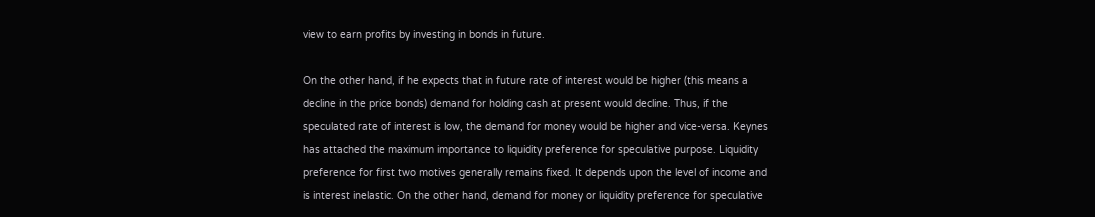view to earn profits by investing in bonds in future.

On the other hand, if he expects that in future rate of interest would be higher (this means a decline in the price bonds) demand for holding cash at present would decline. Thus, if the speculated rate of interest is low, the demand for money would be higher and vice-versa. Keynes has attached the maximum importance to liquidity preference for speculative purpose. Liquidity preference for first two motives generally remains fixed. It depends upon the level of income and is interest inelastic. On the other hand, demand for money or liquidity preference for speculative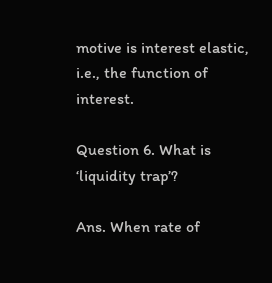motive is interest elastic, i.e., the function of interest.

Question 6. What is ‘liquidity trap’?

Ans. When rate of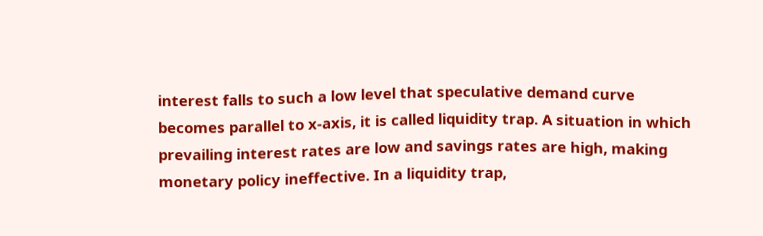interest falls to such a low level that speculative demand curve becomes parallel to x-axis, it is called liquidity trap. A situation in which prevailing interest rates are low and savings rates are high, making monetary policy ineffective. In a liquidity trap,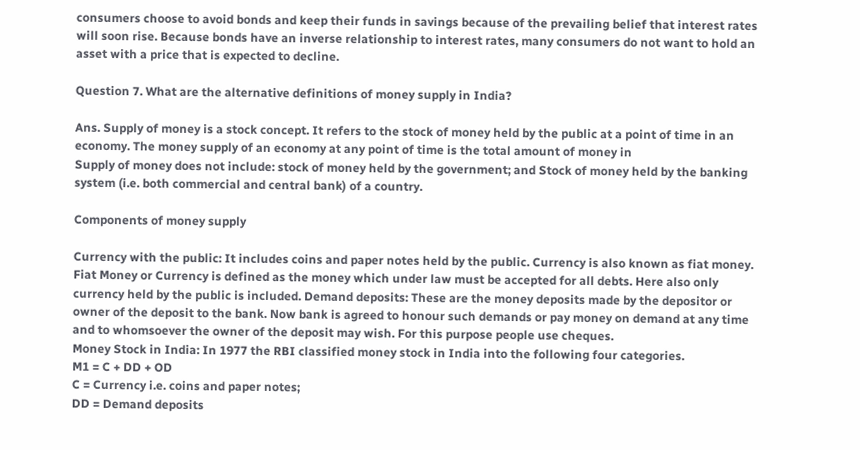consumers choose to avoid bonds and keep their funds in savings because of the prevailing belief that interest rates will soon rise. Because bonds have an inverse relationship to interest rates, many consumers do not want to hold an asset with a price that is expected to decline.

Question 7. What are the alternative definitions of money supply in India?

Ans. Supply of money is a stock concept. It refers to the stock of money held by the public at a point of time in an economy. The money supply of an economy at any point of time is the total amount of money in
Supply of money does not include: stock of money held by the government; and Stock of money held by the banking system (i.e. both commercial and central bank) of a country.

Components of money supply

Currency with the public: It includes coins and paper notes held by the public. Currency is also known as fiat money. Fiat Money or Currency is defined as the money which under law must be accepted for all debts. Here also only currency held by the public is included. Demand deposits: These are the money deposits made by the depositor or owner of the deposit to the bank. Now bank is agreed to honour such demands or pay money on demand at any time and to whomsoever the owner of the deposit may wish. For this purpose people use cheques.
Money Stock in India: In 1977 the RBI classified money stock in India into the following four categories.
M1 = C + DD + OD
C = Currency i.e. coins and paper notes;
DD = Demand deposits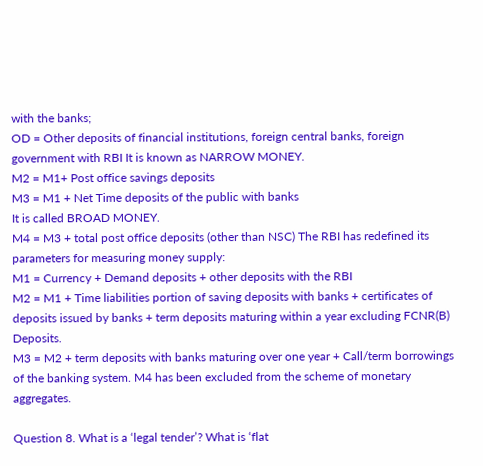with the banks;
OD = Other deposits of financial institutions, foreign central banks, foreign government with RBI It is known as NARROW MONEY.
M2 = M1+ Post office savings deposits
M3 = M1 + Net Time deposits of the public with banks
It is called BROAD MONEY.
M4 = M3 + total post office deposits (other than NSC) The RBI has redefined its parameters for measuring money supply:
M1 = Currency + Demand deposits + other deposits with the RBI
M2 = M1 + Time liabilities portion of saving deposits with banks + certificates of deposits issued by banks + term deposits maturing within a year excluding FCNR(B) Deposits.
M3 = M2 + term deposits with banks maturing over one year + Call/term borrowings of the banking system. M4 has been excluded from the scheme of monetary aggregates.

Question 8. What is a ‘legal tender’? What is ‘flat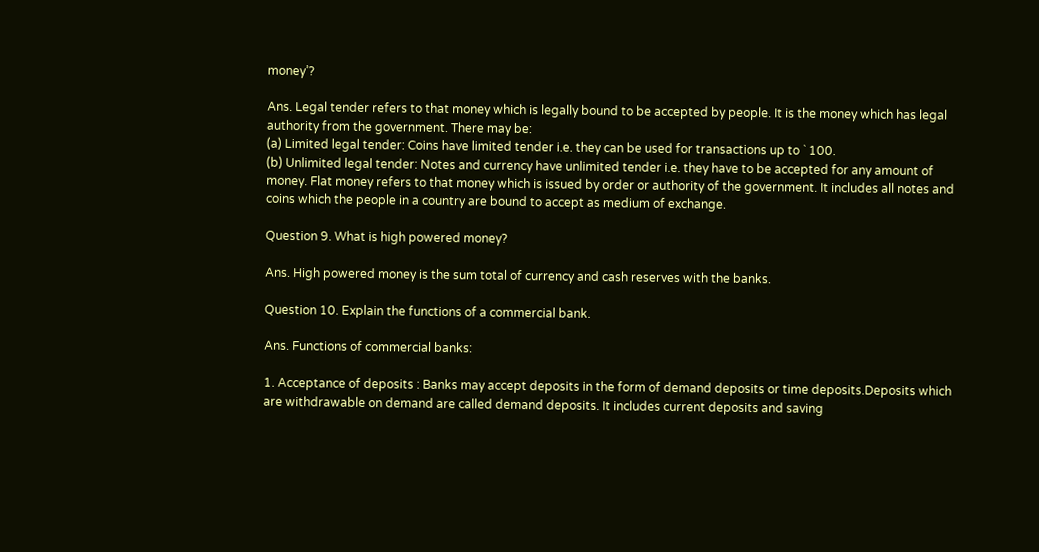money’?

Ans. Legal tender refers to that money which is legally bound to be accepted by people. It is the money which has legal authority from the government. There may be:
(a) Limited legal tender: Coins have limited tender i.e. they can be used for transactions up to ` 100.
(b) Unlimited legal tender: Notes and currency have unlimited tender i.e. they have to be accepted for any amount of money. Flat money refers to that money which is issued by order or authority of the government. It includes all notes and coins which the people in a country are bound to accept as medium of exchange.

Question 9. What is high powered money?

Ans. High powered money is the sum total of currency and cash reserves with the banks.

Question 10. Explain the functions of a commercial bank.

Ans. Functions of commercial banks:

1. Acceptance of deposits : Banks may accept deposits in the form of demand deposits or time deposits.Deposits which are withdrawable on demand are called demand deposits. It includes current deposits and saving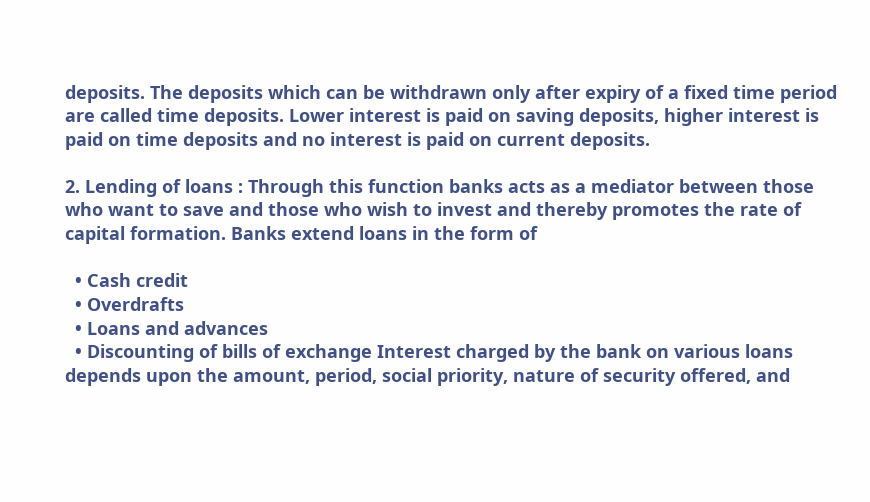deposits. The deposits which can be withdrawn only after expiry of a fixed time period are called time deposits. Lower interest is paid on saving deposits, higher interest is paid on time deposits and no interest is paid on current deposits.

2. Lending of loans : Through this function banks acts as a mediator between those who want to save and those who wish to invest and thereby promotes the rate of capital formation. Banks extend loans in the form of

  • Cash credit
  • Overdrafts
  • Loans and advances
  • Discounting of bills of exchange Interest charged by the bank on various loans depends upon the amount, period, social priority, nature of security offered, and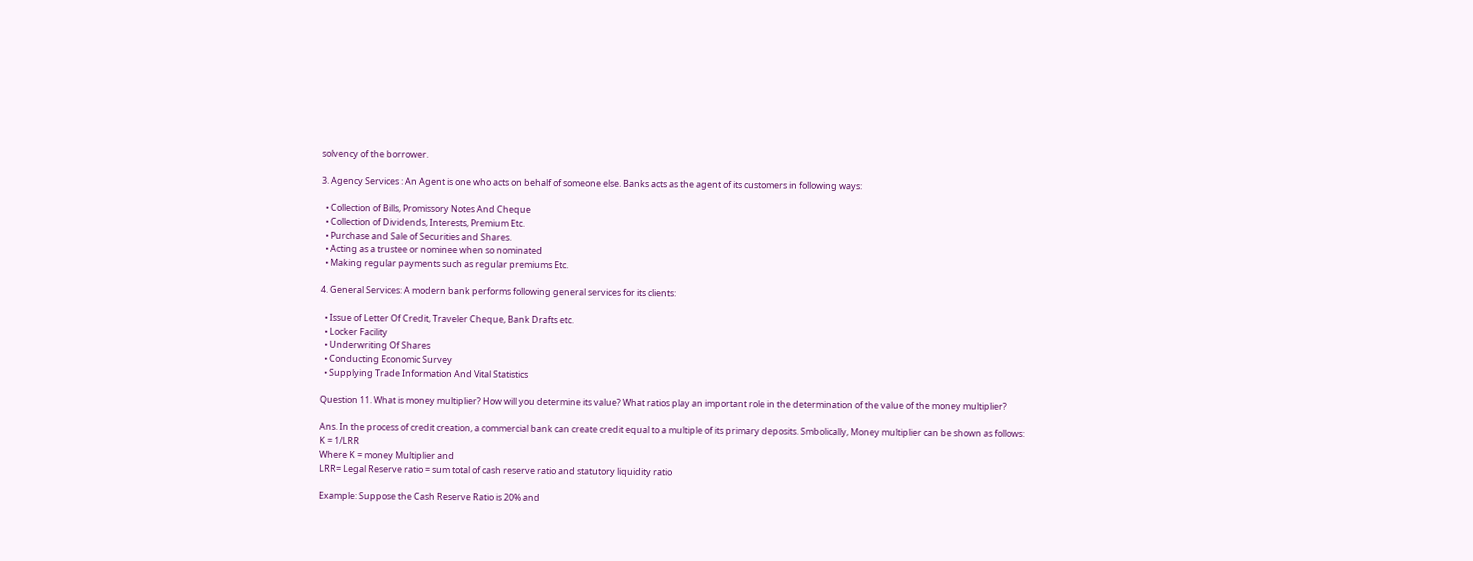solvency of the borrower.

3. Agency Services : An Agent is one who acts on behalf of someone else. Banks acts as the agent of its customers in following ways:

  • Collection of Bills, Promissory Notes And Cheque
  • Collection of Dividends, Interests, Premium Etc.
  • Purchase and Sale of Securities and Shares.
  • Acting as a trustee or nominee when so nominated
  • Making regular payments such as regular premiums Etc.

4. General Services: A modern bank performs following general services for its clients:

  • Issue of Letter Of Credit, Traveler Cheque, Bank Drafts etc.
  • Locker Facility
  • Underwriting Of Shares
  • Conducting Economic Survey
  • Supplying Trade Information And Vital Statistics

Question 11. What is money multiplier? How will you determine its value? What ratios play an important role in the determination of the value of the money multiplier?

Ans. In the process of credit creation, a commercial bank can create credit equal to a multiple of its primary deposits. Smbolically, Money multiplier can be shown as follows:
K = 1/LRR
Where K = money Multiplier and
LRR= Legal Reserve ratio = sum total of cash reserve ratio and statutory liquidity ratio

Example: Suppose the Cash Reserve Ratio is 20% and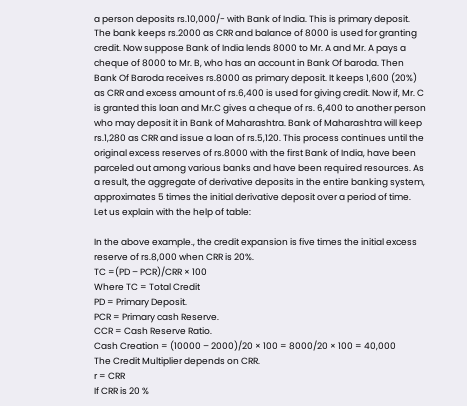a person deposits rs.10,000/- with Bank of India. This is primary deposit. The bank keeps rs.2000 as CRR and balance of 8000 is used for granting credit. Now suppose Bank of India lends 8000 to Mr. A and Mr. A pays a cheque of 8000 to Mr. B, who has an account in Bank Of baroda. Then Bank Of Baroda receives rs.8000 as primary deposit. It keeps 1,600 (20%) as CRR and excess amount of rs.6,400 is used for giving credit. Now if, Mr. C is granted this loan and Mr.C gives a cheque of rs. 6,400 to another person who may deposit it in Bank of Maharashtra. Bank of Maharashtra will keep rs.1,280 as CRR and issue a loan of rs.5,120. This process continues until the original excess reserves of rs.8000 with the first Bank of India, have been parceled out among various banks and have been required resources. As a result, the aggregate of derivative deposits in the entire banking system, approximates 5 times the initial derivative deposit over a period of time.
Let us explain with the help of table:

In the above example., the credit expansion is five times the initial excess reserve of rs.8,000 when CRR is 20%.
TC =(PD – PCR)/CRR × 100
Where TC = Total Credit
PD = Primary Deposit.
PCR = Primary cash Reserve.
CCR = Cash Reserve Ratio.
Cash Creation = (10000 – 2000)/20 × 100 = 8000/20 × 100 = 40,000
The Credit Multiplier depends on CRR.
r = CRR
If CRR is 20 %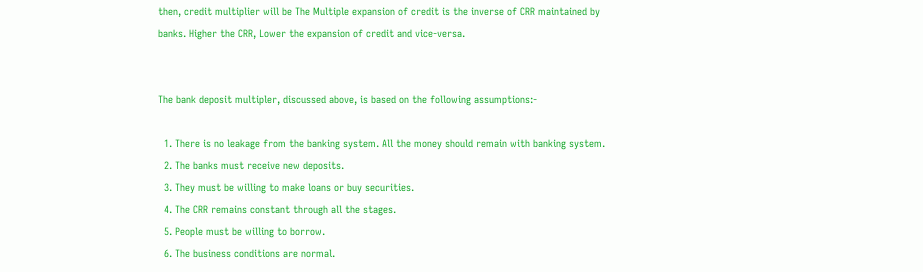then, credit multiplier will be The Multiple expansion of credit is the inverse of CRR maintained by banks. Higher the CRR, Lower the expansion of credit and vice-versa.


The bank deposit multipler, discussed above, is based on the following assumptions:-

  1. There is no leakage from the banking system. All the money should remain with banking system.
  2. The banks must receive new deposits.
  3. They must be willing to make loans or buy securities.
  4. The CRR remains constant through all the stages.
  5. People must be willing to borrow.
  6. The business conditions are normal.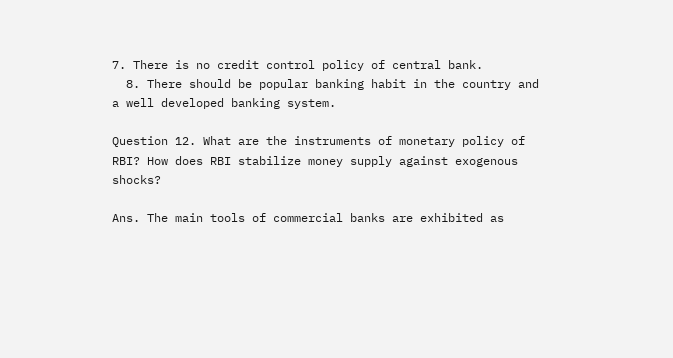7. There is no credit control policy of central bank.
  8. There should be popular banking habit in the country and a well developed banking system.

Question 12. What are the instruments of monetary policy of RBI? How does RBI stabilize money supply against exogenous shocks?

Ans. The main tools of commercial banks are exhibited as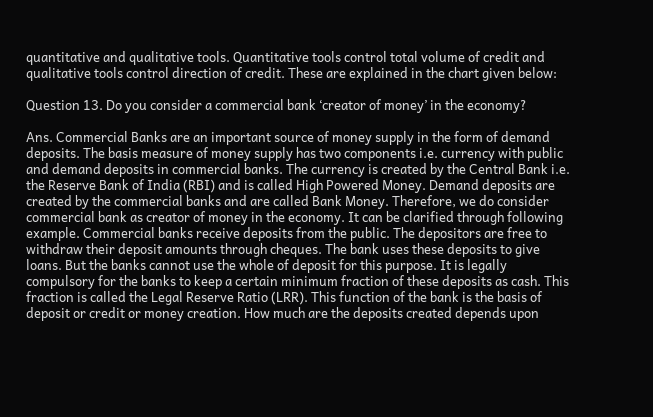quantitative and qualitative tools. Quantitative tools control total volume of credit and qualitative tools control direction of credit. These are explained in the chart given below:

Question 13. Do you consider a commercial bank ‘creator of money’ in the economy?

Ans. Commercial Banks are an important source of money supply in the form of demand deposits. The basis measure of money supply has two components i.e. currency with public and demand deposits in commercial banks. The currency is created by the Central Bank i.e. the Reserve Bank of India (RBI) and is called High Powered Money. Demand deposits are created by the commercial banks and are called Bank Money. Therefore, we do consider commercial bank as creator of money in the economy. It can be clarified through following example. Commercial banks receive deposits from the public. The depositors are free to withdraw their deposit amounts through cheques. The bank uses these deposits to give loans. But the banks cannot use the whole of deposit for this purpose. It is legally compulsory for the banks to keep a certain minimum fraction of these deposits as cash. This fraction is called the Legal Reserve Ratio (LRR). This function of the bank is the basis of deposit or credit or money creation. How much are the deposits created depends upon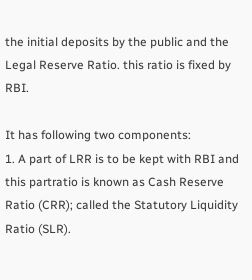the initial deposits by the public and the Legal Reserve Ratio. this ratio is fixed by RBI.

It has following two components:
1. A part of LRR is to be kept with RBI and this partratio is known as Cash Reserve Ratio (CRR); called the Statutory Liquidity Ratio (SLR).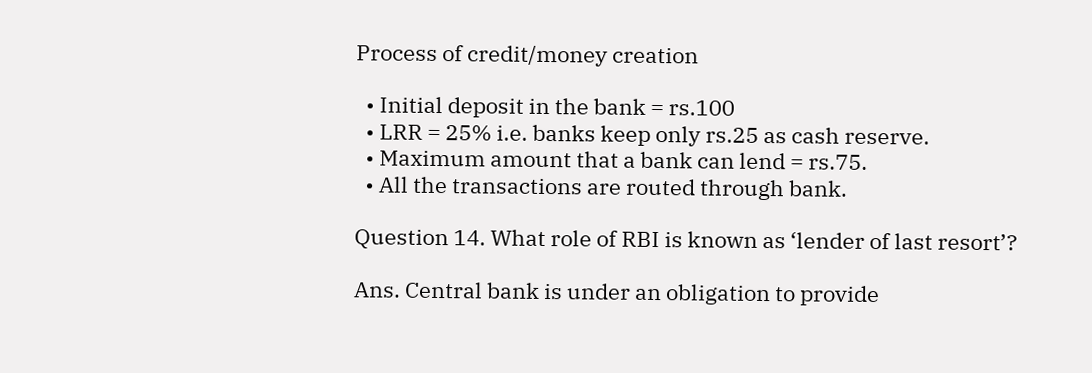Process of credit/money creation

  • Initial deposit in the bank = rs.100
  • LRR = 25% i.e. banks keep only rs.25 as cash reserve.
  • Maximum amount that a bank can lend = rs.75.
  • All the transactions are routed through bank.

Question 14. What role of RBI is known as ‘lender of last resort’?

Ans. Central bank is under an obligation to provide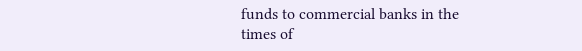funds to commercial banks in the times of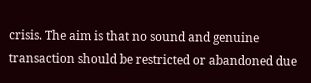crisis. The aim is that no sound and genuine transaction should be restricted or abandoned due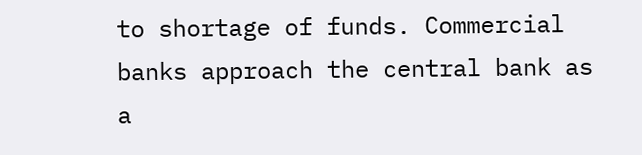to shortage of funds. Commercial banks approach the central bank as a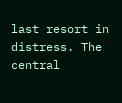last resort in distress. The central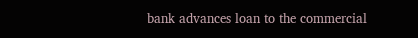bank advances loan to the commercial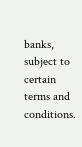banks, subject to certain terms and conditions.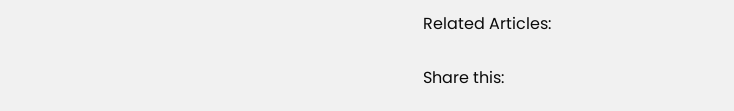Related Articles:

Share this: